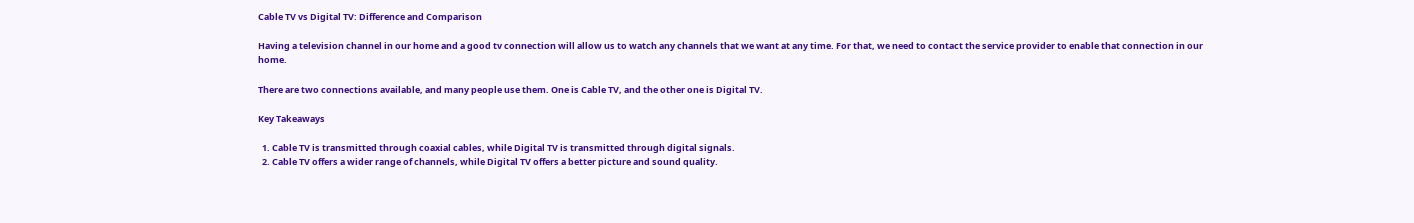Cable TV vs Digital TV: Difference and Comparison

Having a television channel in our home and a good tv connection will allow us to watch any channels that we want at any time. For that, we need to contact the service provider to enable that connection in our home.

There are two connections available, and many people use them. One is Cable TV, and the other one is Digital TV.

Key Takeaways

  1. Cable TV is transmitted through coaxial cables, while Digital TV is transmitted through digital signals.
  2. Cable TV offers a wider range of channels, while Digital TV offers a better picture and sound quality.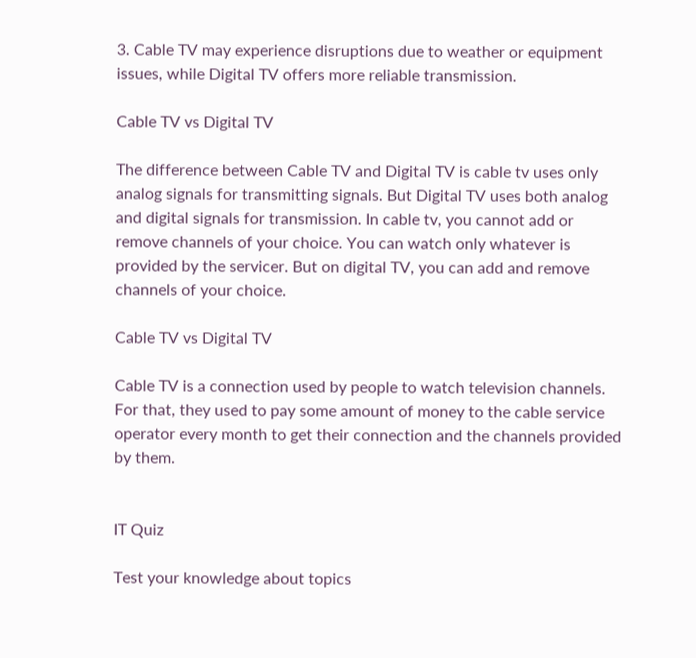3. Cable TV may experience disruptions due to weather or equipment issues, while Digital TV offers more reliable transmission.

Cable TV vs Digital TV

The difference between Cable TV and Digital TV is cable tv uses only analog signals for transmitting signals. But Digital TV uses both analog and digital signals for transmission. In cable tv, you cannot add or remove channels of your choice. You can watch only whatever is provided by the servicer. But on digital TV, you can add and remove channels of your choice.

Cable TV vs Digital TV

Cable TV is a connection used by people to watch television channels. For that, they used to pay some amount of money to the cable service operator every month to get their connection and the channels provided by them.


IT Quiz

Test your knowledge about topics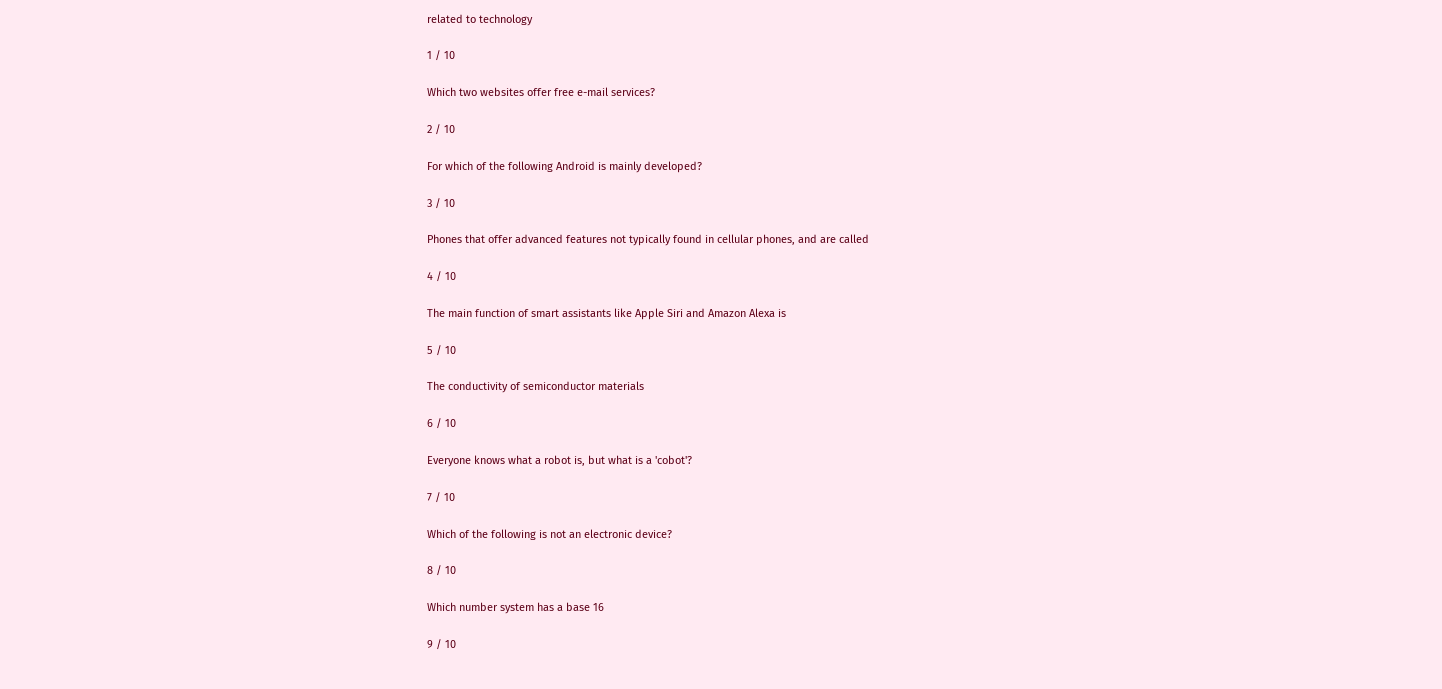related to technology

1 / 10

Which two websites offer free e-mail services?

2 / 10

For which of the following Android is mainly developed?

3 / 10

Phones that offer advanced features not typically found in cellular phones, and are called

4 / 10

The main function of smart assistants like Apple Siri and Amazon Alexa is

5 / 10

The conductivity of semiconductor materials

6 / 10

Everyone knows what a robot is, but what is a 'cobot'?

7 / 10

Which of the following is not an electronic device?

8 / 10

Which number system has a base 16

9 / 10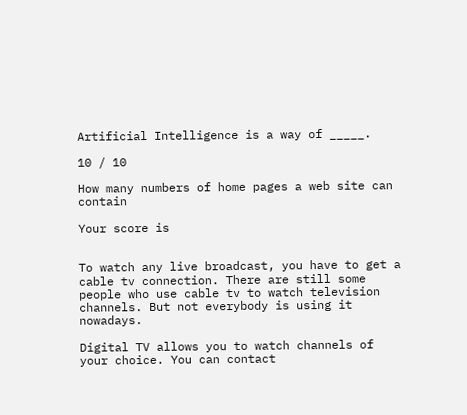Artificial Intelligence is a way of _____.

10 / 10

How many numbers of home pages a web site can contain

Your score is


To watch any live broadcast, you have to get a cable tv connection. There are still some people who use cable tv to watch television channels. But not everybody is using it nowadays.

Digital TV allows you to watch channels of your choice. You can contact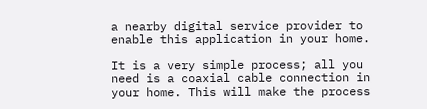a nearby digital service provider to enable this application in your home.

It is a very simple process; all you need is a coaxial cable connection in your home. This will make the process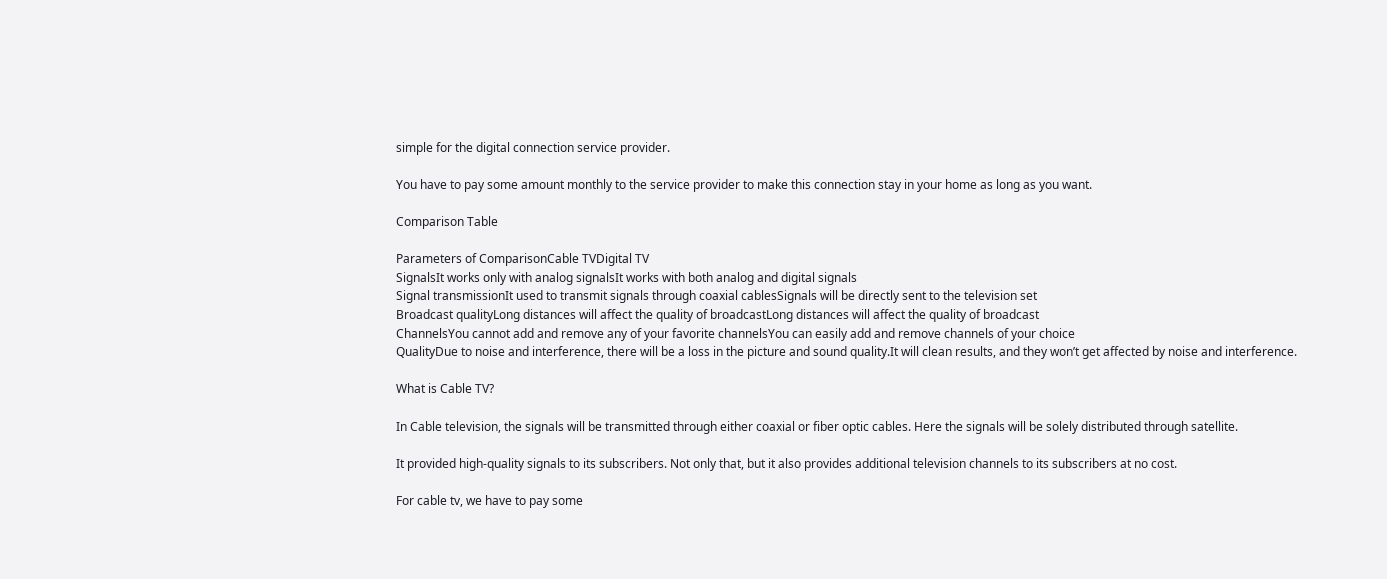simple for the digital connection service provider.

You have to pay some amount monthly to the service provider to make this connection stay in your home as long as you want.

Comparison Table

Parameters of ComparisonCable TVDigital TV
SignalsIt works only with analog signalsIt works with both analog and digital signals
Signal transmissionIt used to transmit signals through coaxial cablesSignals will be directly sent to the television set
Broadcast qualityLong distances will affect the quality of broadcastLong distances will affect the quality of broadcast
ChannelsYou cannot add and remove any of your favorite channelsYou can easily add and remove channels of your choice
QualityDue to noise and interference, there will be a loss in the picture and sound quality.It will clean results, and they won’t get affected by noise and interference.

What is Cable TV?

In Cable television, the signals will be transmitted through either coaxial or fiber optic cables. Here the signals will be solely distributed through satellite.

It provided high-quality signals to its subscribers. Not only that, but it also provides additional television channels to its subscribers at no cost.

For cable tv, we have to pay some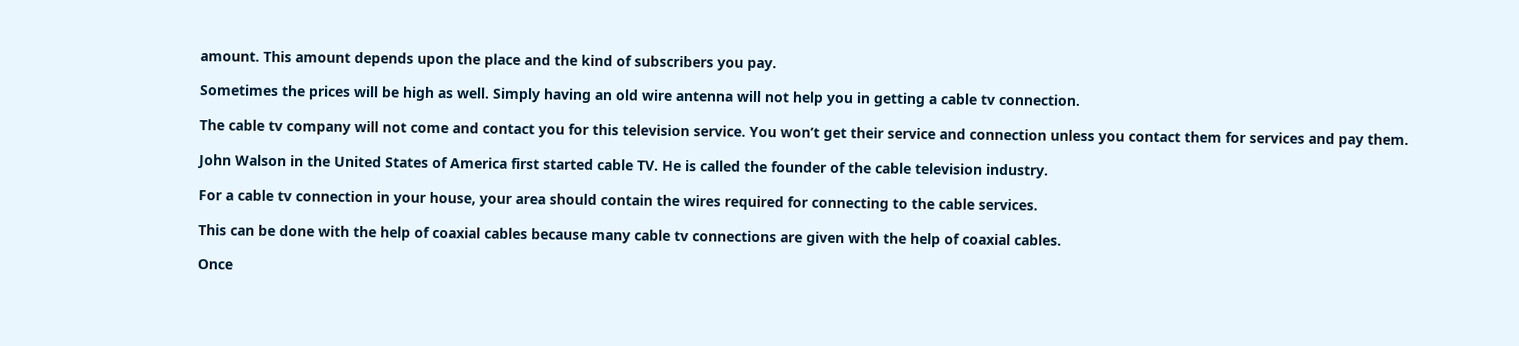amount. This amount depends upon the place and the kind of subscribers you pay.

Sometimes the prices will be high as well. Simply having an old wire antenna will not help you in getting a cable tv connection.

The cable tv company will not come and contact you for this television service. You won’t get their service and connection unless you contact them for services and pay them.

John Walson in the United States of America first started cable TV. He is called the founder of the cable television industry.

For a cable tv connection in your house, your area should contain the wires required for connecting to the cable services.

This can be done with the help of coaxial cables because many cable tv connections are given with the help of coaxial cables.

Once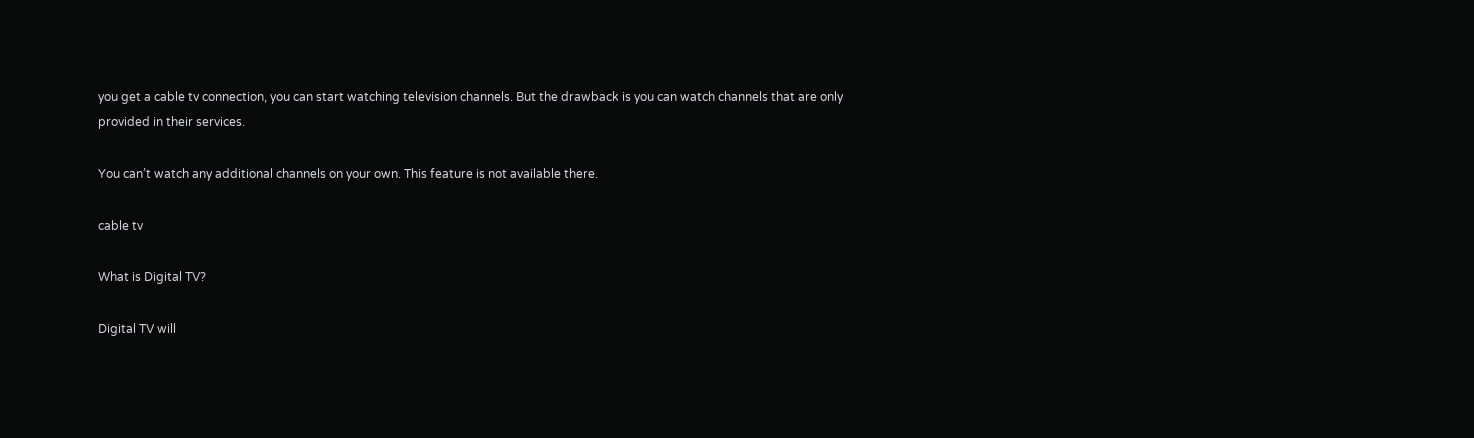you get a cable tv connection, you can start watching television channels. But the drawback is you can watch channels that are only provided in their services.

You can’t watch any additional channels on your own. This feature is not available there.

cable tv

What is Digital TV?

Digital TV will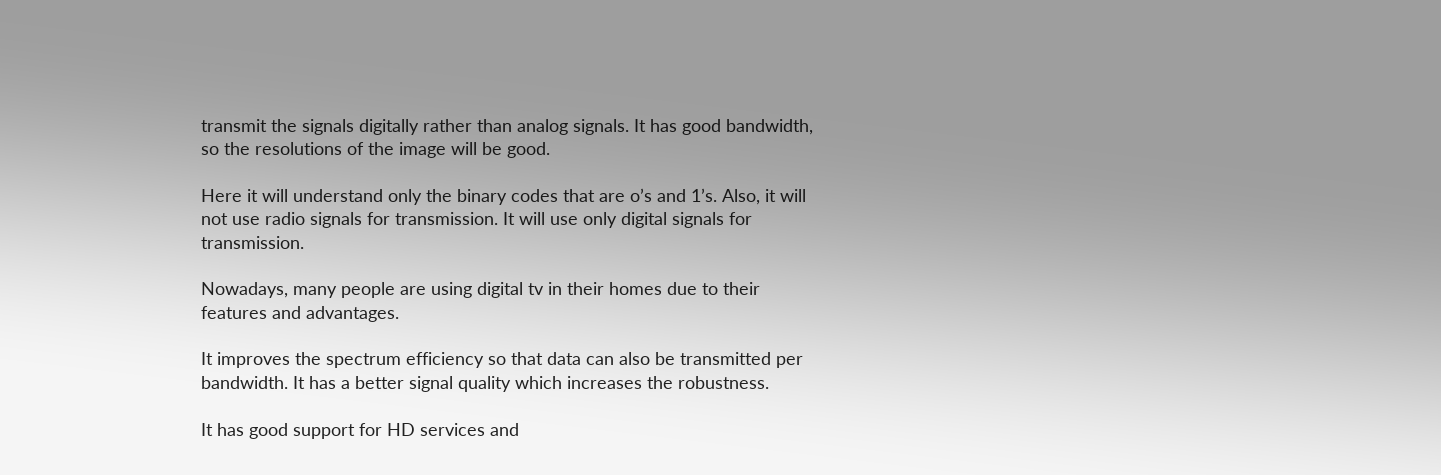transmit the signals digitally rather than analog signals. It has good bandwidth, so the resolutions of the image will be good.

Here it will understand only the binary codes that are o’s and 1’s. Also, it will not use radio signals for transmission. It will use only digital signals for transmission.

Nowadays, many people are using digital tv in their homes due to their features and advantages.

It improves the spectrum efficiency so that data can also be transmitted per bandwidth. It has a better signal quality which increases the robustness.

It has good support for HD services and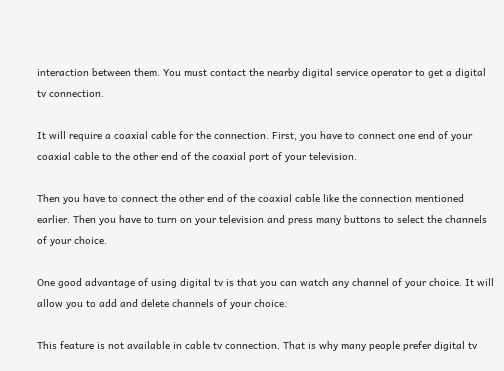interaction between them. You must contact the nearby digital service operator to get a digital tv connection.

It will require a coaxial cable for the connection. First, you have to connect one end of your coaxial cable to the other end of the coaxial port of your television.

Then you have to connect the other end of the coaxial cable like the connection mentioned earlier. Then you have to turn on your television and press many buttons to select the channels of your choice.

One good advantage of using digital tv is that you can watch any channel of your choice. It will allow you to add and delete channels of your choice.

This feature is not available in cable tv connection. That is why many people prefer digital tv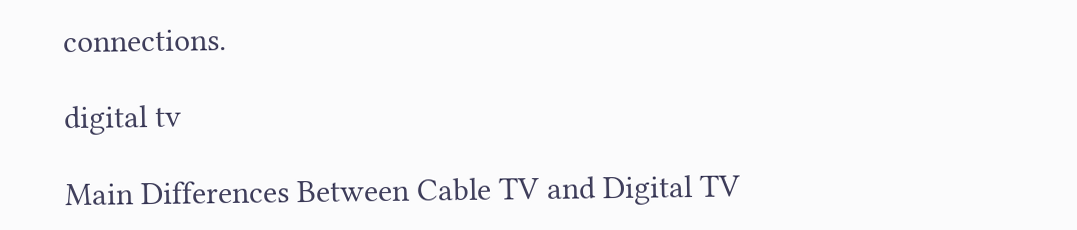connections.

digital tv

Main Differences Between Cable TV and Digital TV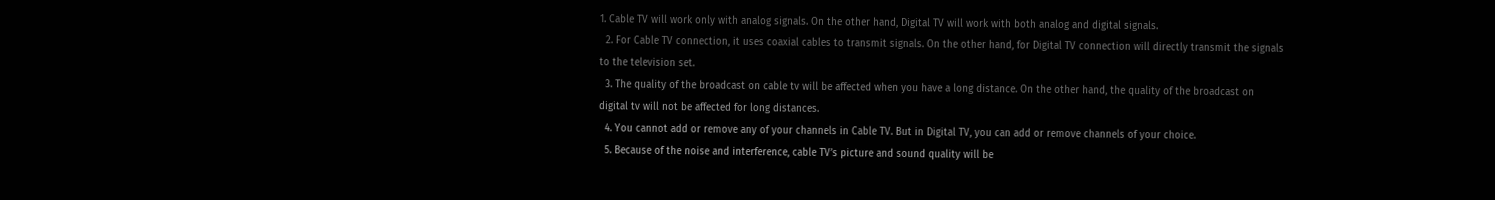1. Cable TV will work only with analog signals. On the other hand, Digital TV will work with both analog and digital signals.
  2. For Cable TV connection, it uses coaxial cables to transmit signals. On the other hand, for Digital TV connection will directly transmit the signals to the television set.
  3. The quality of the broadcast on cable tv will be affected when you have a long distance. On the other hand, the quality of the broadcast on digital tv will not be affected for long distances.
  4. You cannot add or remove any of your channels in Cable TV. But in Digital TV, you can add or remove channels of your choice.
  5. Because of the noise and interference, cable TV’s picture and sound quality will be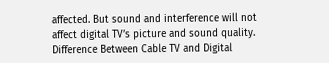affected. But sound and interference will not affect digital TV’s picture and sound quality.
Difference Between Cable TV and Digital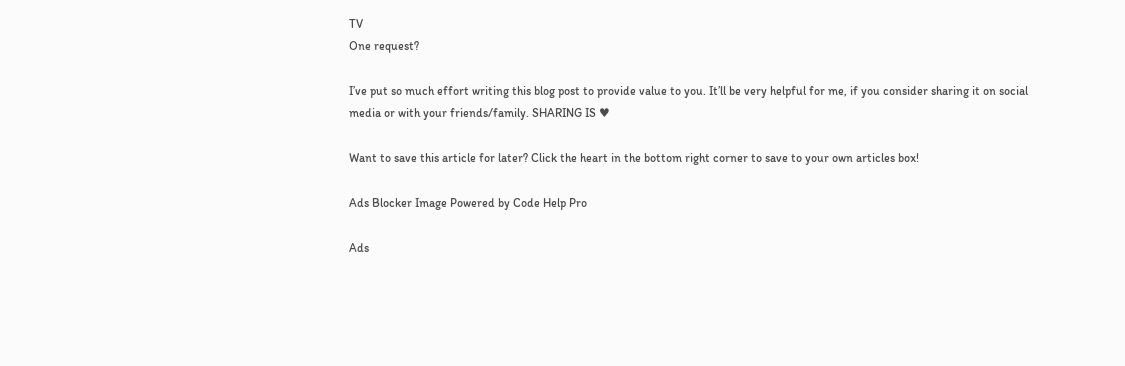TV
One request?

I’ve put so much effort writing this blog post to provide value to you. It’ll be very helpful for me, if you consider sharing it on social media or with your friends/family. SHARING IS ♥

Want to save this article for later? Click the heart in the bottom right corner to save to your own articles box!

Ads Blocker Image Powered by Code Help Pro

Ads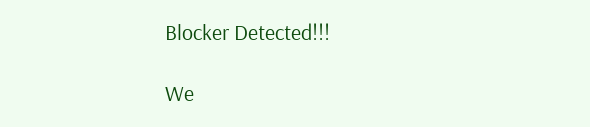Blocker Detected!!!

We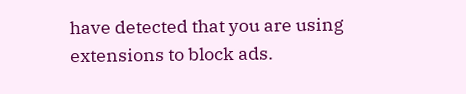have detected that you are using extensions to block ads.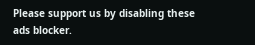Please support us by disabling these ads blocker.